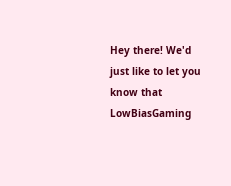Hey there! We'd just like to let you know that LowBiasGaming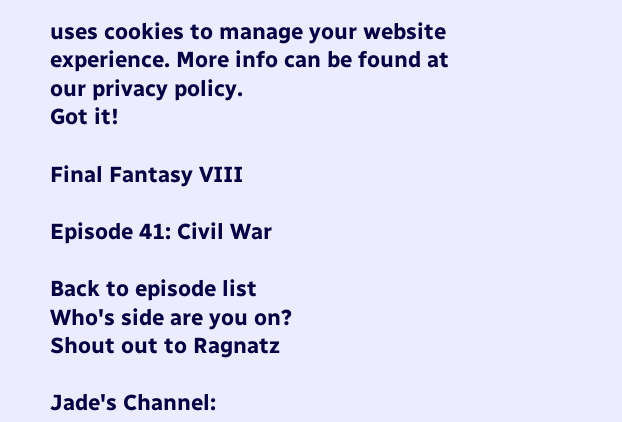uses cookies to manage your website experience. More info can be found at our privacy policy.
Got it!

Final Fantasy VIII

Episode 41: Civil War

Back to episode list
Who's side are you on?
Shout out to Ragnatz

Jade's Channel: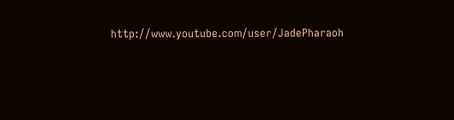http://www.youtube.com/user/JadePharaoh